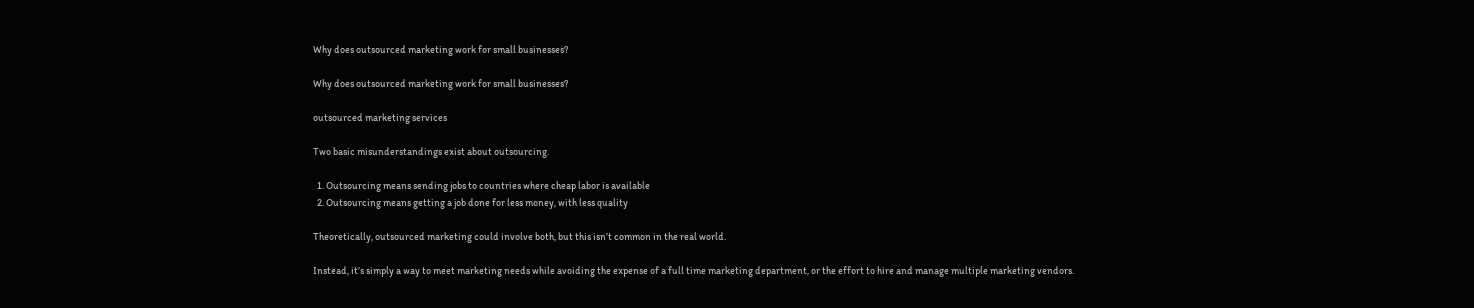Why does outsourced marketing work for small businesses?

Why does outsourced marketing work for small businesses?

outsourced marketing services

Two basic misunderstandings exist about outsourcing.

  1. Outsourcing means sending jobs to countries where cheap labor is available
  2. Outsourcing means getting a job done for less money, with less quality

Theoretically, outsourced marketing could involve both, but this isn’t common in the real world.

Instead, it’s simply a way to meet marketing needs while avoiding the expense of a full time marketing department, or the effort to hire and manage multiple marketing vendors.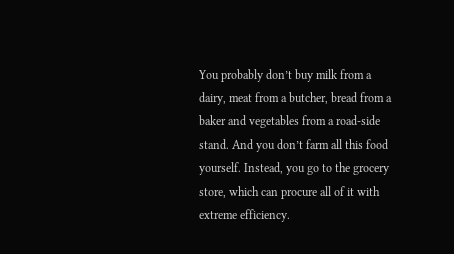You probably don’t buy milk from a dairy, meat from a butcher, bread from a baker and vegetables from a road-side stand. And you don’t farm all this food yourself. Instead, you go to the grocery store, which can procure all of it with extreme efficiency.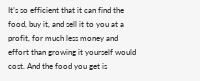It’s so efficient that it can find the food, buy it, and sell it to you at a profit, for much less money and effort than growing it yourself would cost. And the food you get is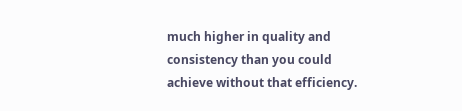much higher in quality and consistency than you could achieve without that efficiency.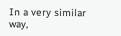In a very similar way,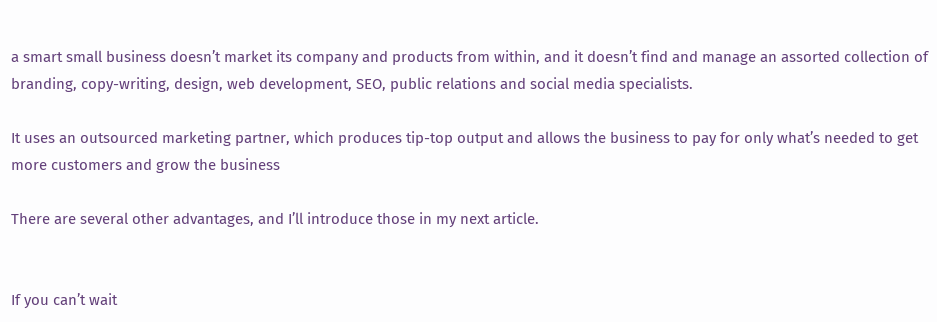a smart small business doesn’t market its company and products from within, and it doesn’t find and manage an assorted collection of branding, copy-writing, design, web development, SEO, public relations and social media specialists.

It uses an outsourced marketing partner, which produces tip-top output and allows the business to pay for only what’s needed to get more customers and grow the business

There are several other advantages, and I’ll introduce those in my next article.


If you can’t wait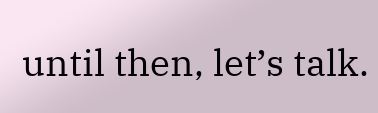until then, let’s talk.